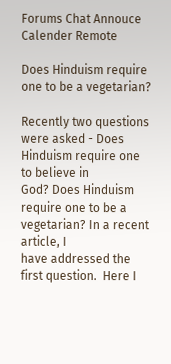Forums Chat Annouce Calender Remote

Does Hinduism require one to be a vegetarian?

Recently two questions were asked - Does Hinduism require one to believe in
God? Does Hinduism require one to be a vegetarian? In a recent article, I
have addressed the first question.  Here I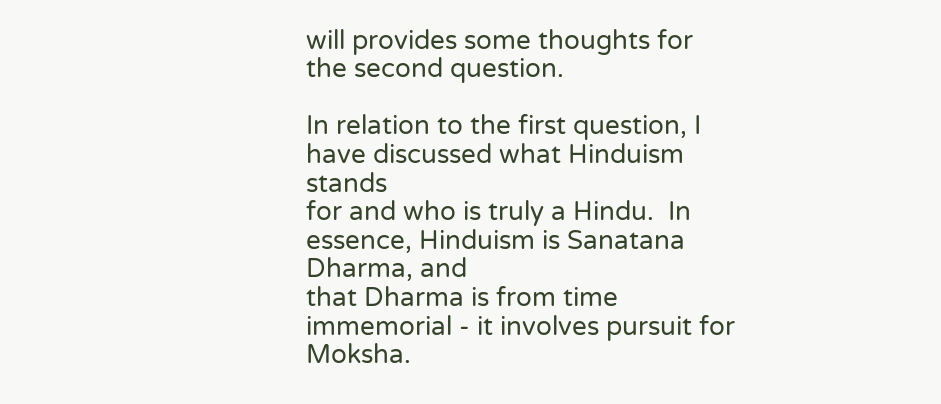will provides some thoughts for
the second question.

In relation to the first question, I have discussed what Hinduism stands
for and who is truly a Hindu.  In essence, Hinduism is Sanatana Dharma, and
that Dharma is from time immemorial - it involves pursuit for Moksha.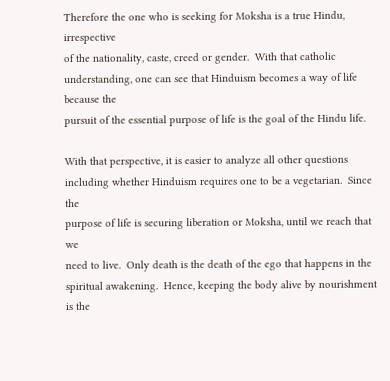Therefore the one who is seeking for Moksha is a true Hindu, irrespective
of the nationality, caste, creed or gender.  With that catholic
understanding, one can see that Hinduism becomes a way of life because the
pursuit of the essential purpose of life is the goal of the Hindu life.

With that perspective, it is easier to analyze all other questions
including whether Hinduism requires one to be a vegetarian.  Since the
purpose of life is securing liberation or Moksha, until we reach that we
need to live.  Only death is the death of the ego that happens in the
spiritual awakening.  Hence, keeping the body alive by nourishment is the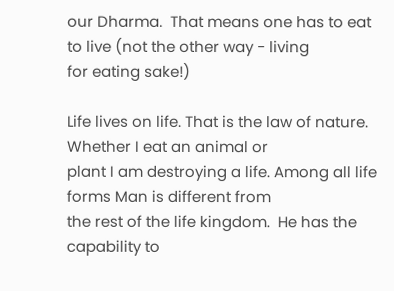our Dharma.  That means one has to eat to live (not the other way - living
for eating sake!)

Life lives on life. That is the law of nature.  Whether I eat an animal or
plant I am destroying a life. Among all life forms Man is different from
the rest of the life kingdom.  He has the capability to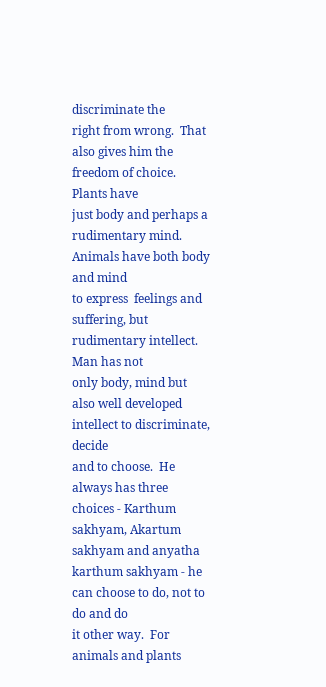discriminate the
right from wrong.  That also gives him the freedom of choice.  Plants have
just body and perhaps a rudimentary mind. Animals have both body and mind
to express  feelings and suffering, but rudimentary intellect.  Man has not
only body, mind but also well developed intellect to discriminate, decide
and to choose.  He always has three choices - Karthum sakhyam, Akartum
sakhyam and anyatha karthum sakhyam - he can choose to do, not to do and do
it other way.  For animals and plants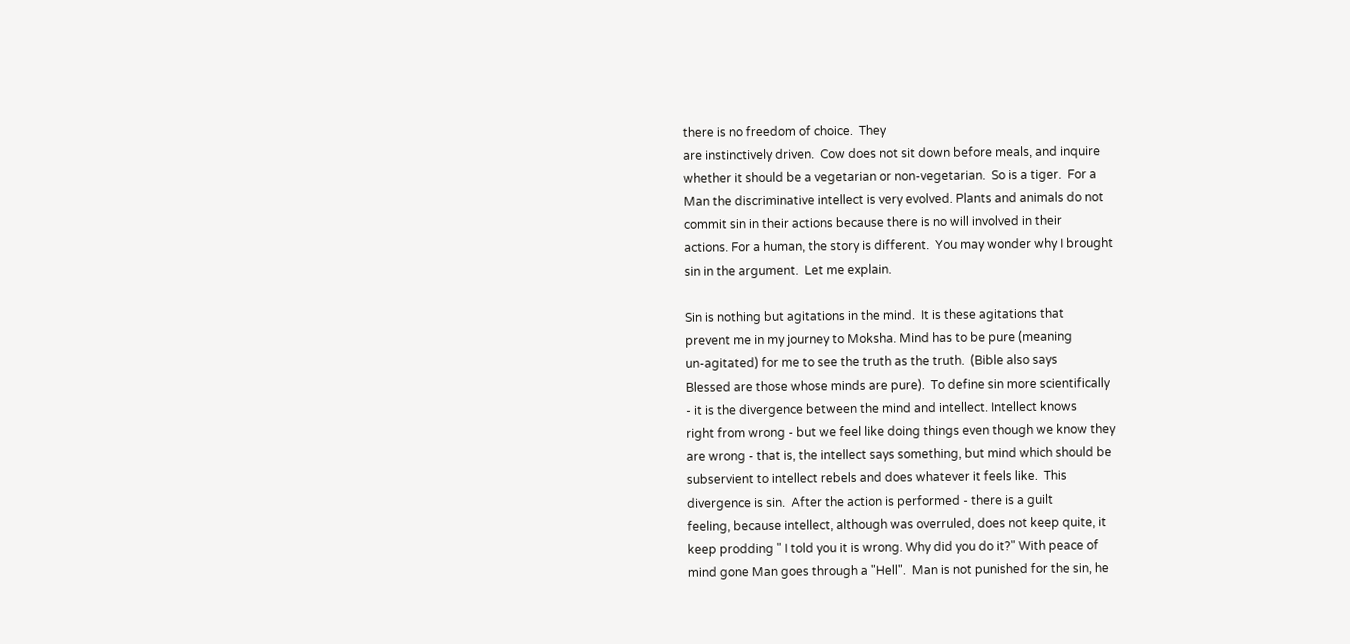there is no freedom of choice.  They
are instinctively driven.  Cow does not sit down before meals, and inquire
whether it should be a vegetarian or non-vegetarian.  So is a tiger.  For a
Man the discriminative intellect is very evolved. Plants and animals do not
commit sin in their actions because there is no will involved in their
actions. For a human, the story is different.  You may wonder why I brought
sin in the argument.  Let me explain.

Sin is nothing but agitations in the mind.  It is these agitations that
prevent me in my journey to Moksha. Mind has to be pure (meaning
un-agitated) for me to see the truth as the truth.  (Bible also says
Blessed are those whose minds are pure).  To define sin more scientifically
- it is the divergence between the mind and intellect. Intellect knows
right from wrong - but we feel like doing things even though we know they
are wrong - that is, the intellect says something, but mind which should be
subservient to intellect rebels and does whatever it feels like.  This
divergence is sin.  After the action is performed - there is a guilt
feeling, because intellect, although was overruled, does not keep quite, it
keep prodding " I told you it is wrong. Why did you do it?" With peace of
mind gone Man goes through a "Hell".  Man is not punished for the sin, he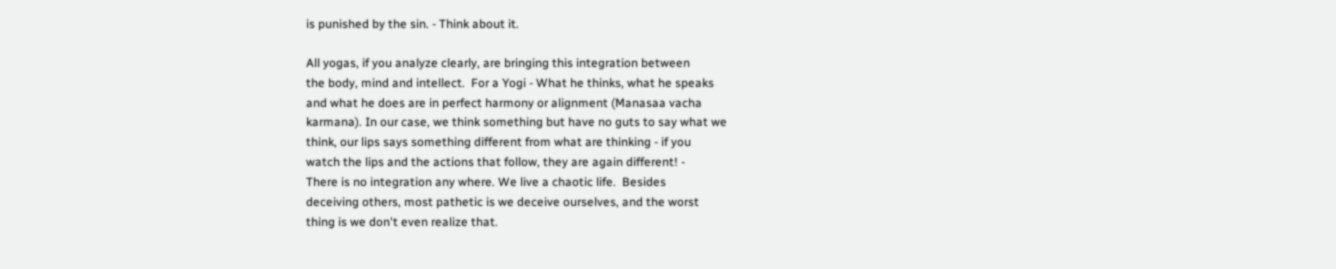is punished by the sin. - Think about it.

All yogas, if you analyze clearly, are bringing this integration between
the body, mind and intellect.  For a Yogi - What he thinks, what he speaks
and what he does are in perfect harmony or alignment (Manasaa vacha
karmana). In our case, we think something but have no guts to say what we
think, our lips says something different from what are thinking - if you
watch the lips and the actions that follow, they are again different! -
There is no integration any where. We live a chaotic life.  Besides
deceiving others, most pathetic is we deceive ourselves, and the worst
thing is we don't even realize that.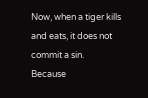Now, when a tiger kills and eats, it does not commit a sin.  Because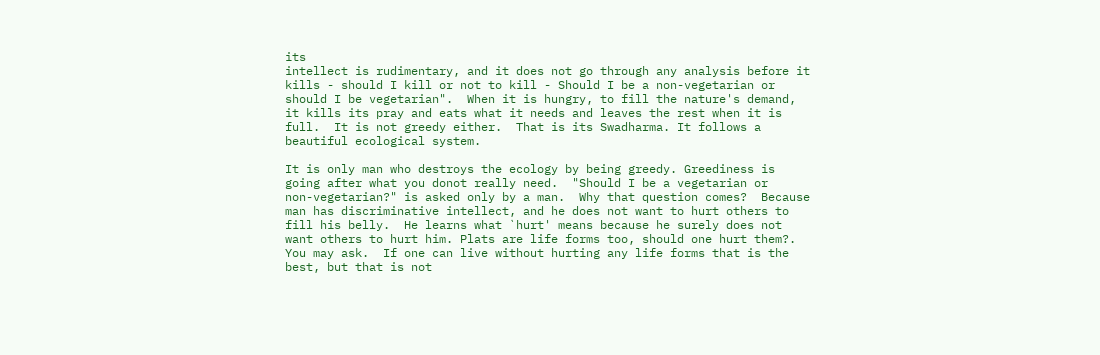its
intellect is rudimentary, and it does not go through any analysis before it
kills - should I kill or not to kill - Should I be a non-vegetarian or
should I be vegetarian".  When it is hungry, to fill the nature's demand,
it kills its pray and eats what it needs and leaves the rest when it is
full.  It is not greedy either.  That is its Swadharma. It follows a
beautiful ecological system.

It is only man who destroys the ecology by being greedy. Greediness is
going after what you donot really need.  "Should I be a vegetarian or
non-vegetarian?" is asked only by a man.  Why that question comes?  Because
man has discriminative intellect, and he does not want to hurt others to
fill his belly.  He learns what `hurt' means because he surely does not
want others to hurt him. Plats are life forms too, should one hurt them?.
You may ask.  If one can live without hurting any life forms that is the
best, but that is not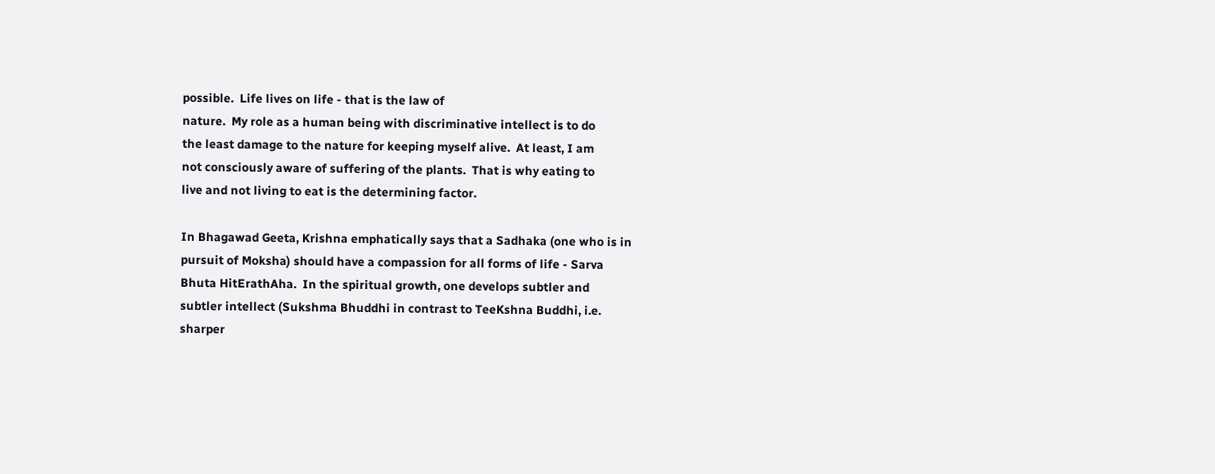possible.  Life lives on life - that is the law of
nature.  My role as a human being with discriminative intellect is to do
the least damage to the nature for keeping myself alive.  At least, I am
not consciously aware of suffering of the plants.  That is why eating to
live and not living to eat is the determining factor.

In Bhagawad Geeta, Krishna emphatically says that a Sadhaka (one who is in
pursuit of Moksha) should have a compassion for all forms of life - Sarva
Bhuta HitErathAha.  In the spiritual growth, one develops subtler and
subtler intellect (Sukshma Bhuddhi in contrast to TeeKshna Buddhi, i.e.
sharper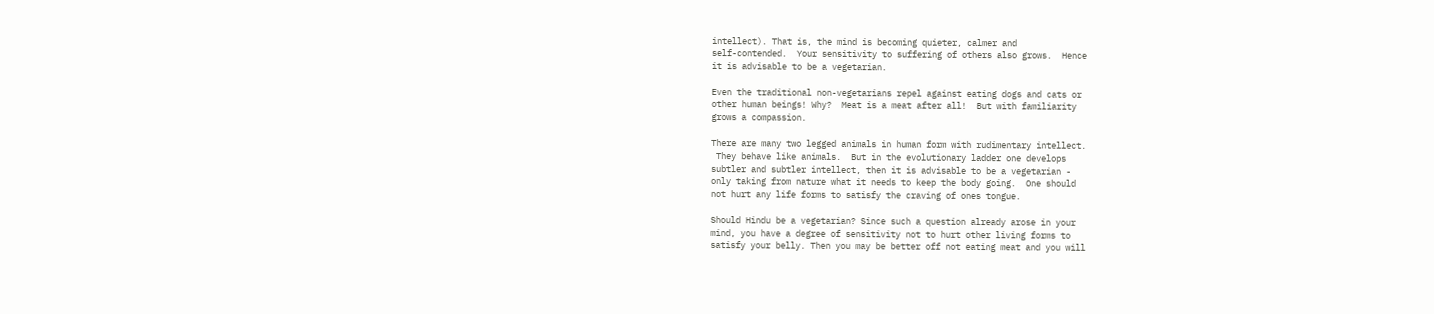intellect). That is, the mind is becoming quieter, calmer and
self-contended.  Your sensitivity to suffering of others also grows.  Hence
it is advisable to be a vegetarian.

Even the traditional non-vegetarians repel against eating dogs and cats or
other human beings! Why?  Meat is a meat after all!  But with familiarity
grows a compassion.

There are many two legged animals in human form with rudimentary intellect.
 They behave like animals.  But in the evolutionary ladder one develops
subtler and subtler intellect, then it is advisable to be a vegetarian -
only taking from nature what it needs to keep the body going.  One should
not hurt any life forms to satisfy the craving of ones tongue.

Should Hindu be a vegetarian? Since such a question already arose in your
mind, you have a degree of sensitivity not to hurt other living forms to
satisfy your belly. Then you may be better off not eating meat and you will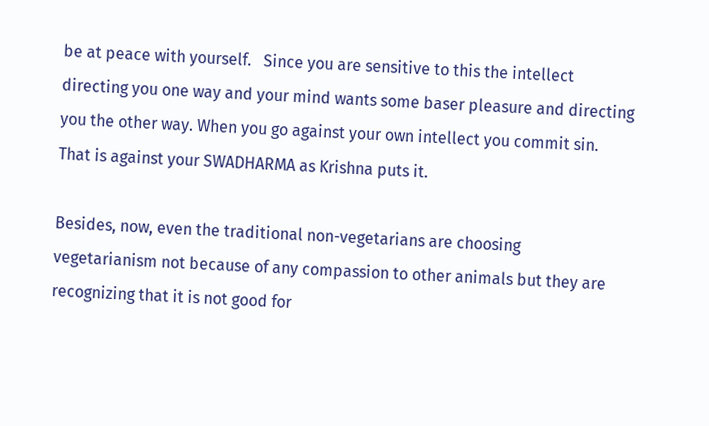be at peace with yourself.   Since you are sensitive to this the intellect
directing you one way and your mind wants some baser pleasure and directing
you the other way. When you go against your own intellect you commit sin.
That is against your SWADHARMA as Krishna puts it.

Besides, now, even the traditional non-vegetarians are choosing
vegetarianism not because of any compassion to other animals but they are
recognizing that it is not good for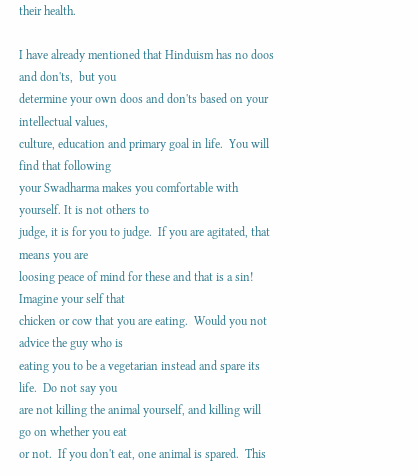their health.

I have already mentioned that Hinduism has no doos and don'ts,  but you
determine your own doos and don'ts based on your intellectual values,
culture, education and primary goal in life.  You will find that following
your Swadharma makes you comfortable with yourself. It is not others to
judge, it is for you to judge.  If you are agitated, that means you are
loosing peace of mind for these and that is a sin!  Imagine your self that
chicken or cow that you are eating.  Would you not advice the guy who is
eating you to be a vegetarian instead and spare its life.  Do not say you
are not killing the animal yourself, and killing will go on whether you eat
or not.  If you don't eat, one animal is spared.  This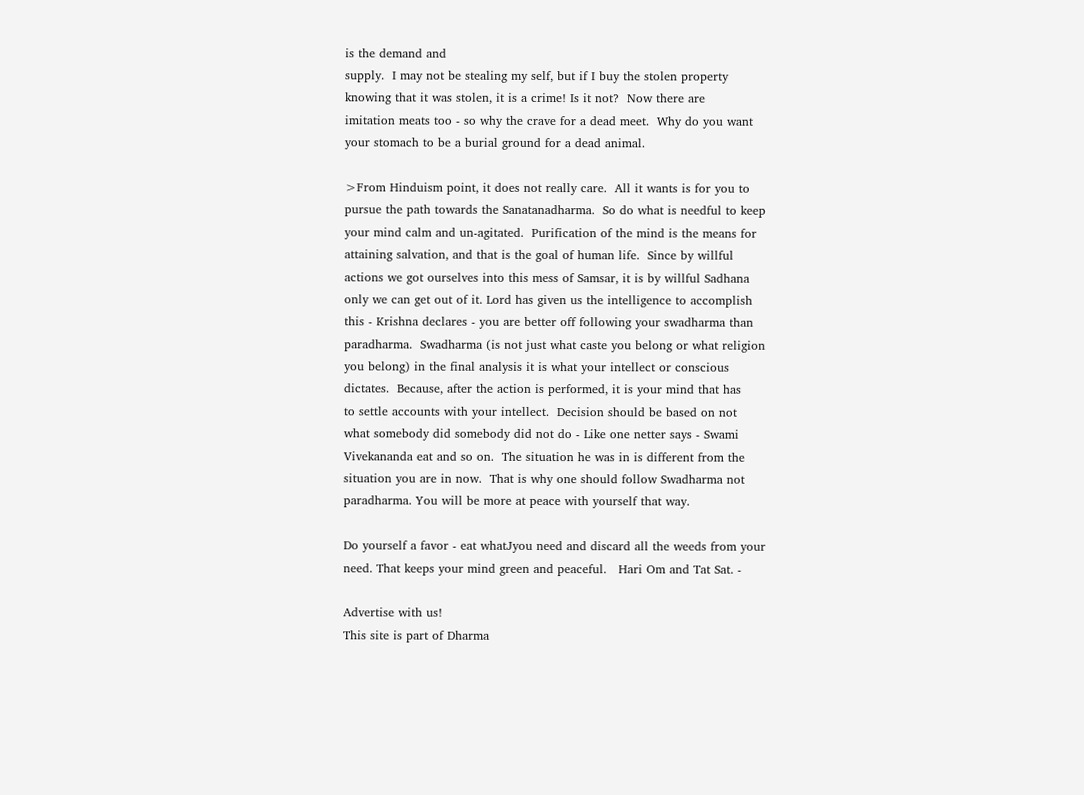is the demand and
supply.  I may not be stealing my self, but if I buy the stolen property
knowing that it was stolen, it is a crime! Is it not?  Now there are
imitation meats too - so why the crave for a dead meet.  Why do you want
your stomach to be a burial ground for a dead animal.

>From Hinduism point, it does not really care.  All it wants is for you to
pursue the path towards the Sanatanadharma.  So do what is needful to keep
your mind calm and un-agitated.  Purification of the mind is the means for
attaining salvation, and that is the goal of human life.  Since by willful
actions we got ourselves into this mess of Samsar, it is by willful Sadhana
only we can get out of it. Lord has given us the intelligence to accomplish
this - Krishna declares - you are better off following your swadharma than
paradharma.  Swadharma (is not just what caste you belong or what religion
you belong) in the final analysis it is what your intellect or conscious
dictates.  Because, after the action is performed, it is your mind that has
to settle accounts with your intellect.  Decision should be based on not
what somebody did somebody did not do - Like one netter says - Swami
Vivekananda eat and so on.  The situation he was in is different from the
situation you are in now.  That is why one should follow Swadharma not
paradharma. You will be more at peace with yourself that way.

Do yourself a favor - eat whatJyou need and discard all the weeds from your
need. That keeps your mind green and peaceful.   Hari Om and Tat Sat. -

Advertise with us!
This site is part of Dharma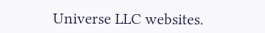Universe LLC websites.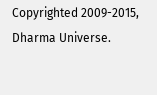Copyrighted 2009-2015, Dharma Universe.